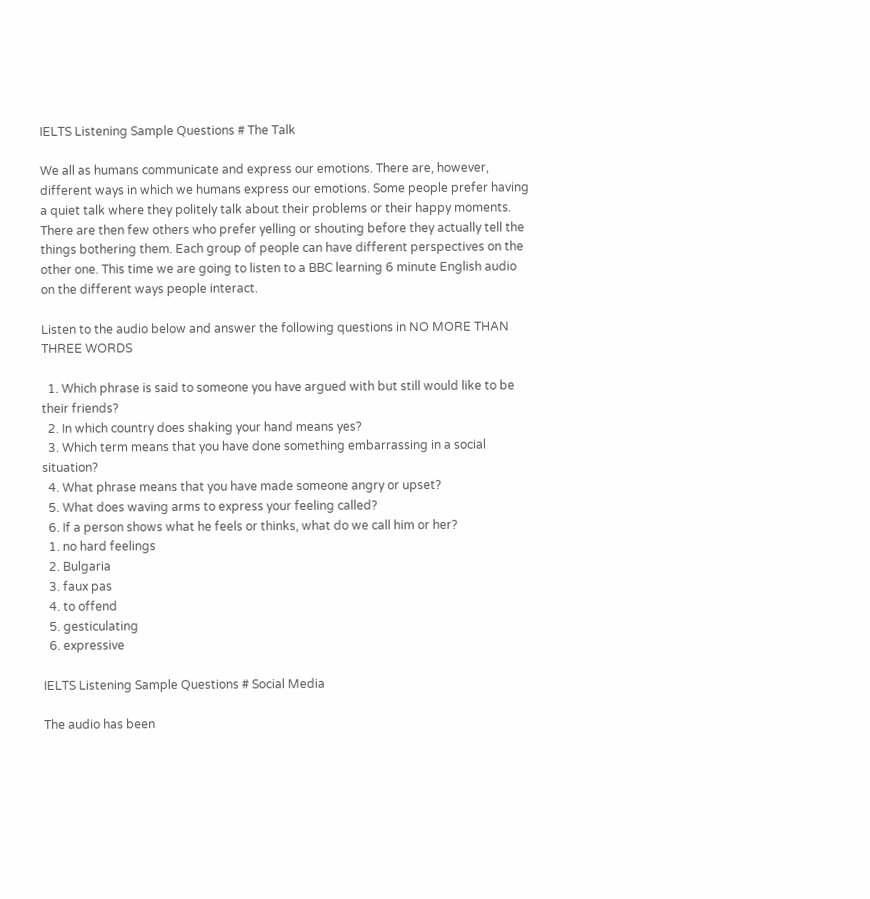IELTS Listening Sample Questions # The Talk

We all as humans communicate and express our emotions. There are, however, different ways in which we humans express our emotions. Some people prefer having a quiet talk where they politely talk about their problems or their happy moments. There are then few others who prefer yelling or shouting before they actually tell the things bothering them. Each group of people can have different perspectives on the other one. This time we are going to listen to a BBC learning 6 minute English audio on the different ways people interact.

Listen to the audio below and answer the following questions in NO MORE THAN THREE WORDS

  1. Which phrase is said to someone you have argued with but still would like to be their friends?
  2. In which country does shaking your hand means yes?
  3. Which term means that you have done something embarrassing in a social situation?
  4. What phrase means that you have made someone angry or upset?
  5. What does waving arms to express your feeling called?
  6. If a person shows what he feels or thinks, what do we call him or her?
  1. no hard feelings
  2. Bulgaria
  3. faux pas
  4. to offend
  5. gesticulating
  6. expressive

IELTS Listening Sample Questions # Social Media

The audio has been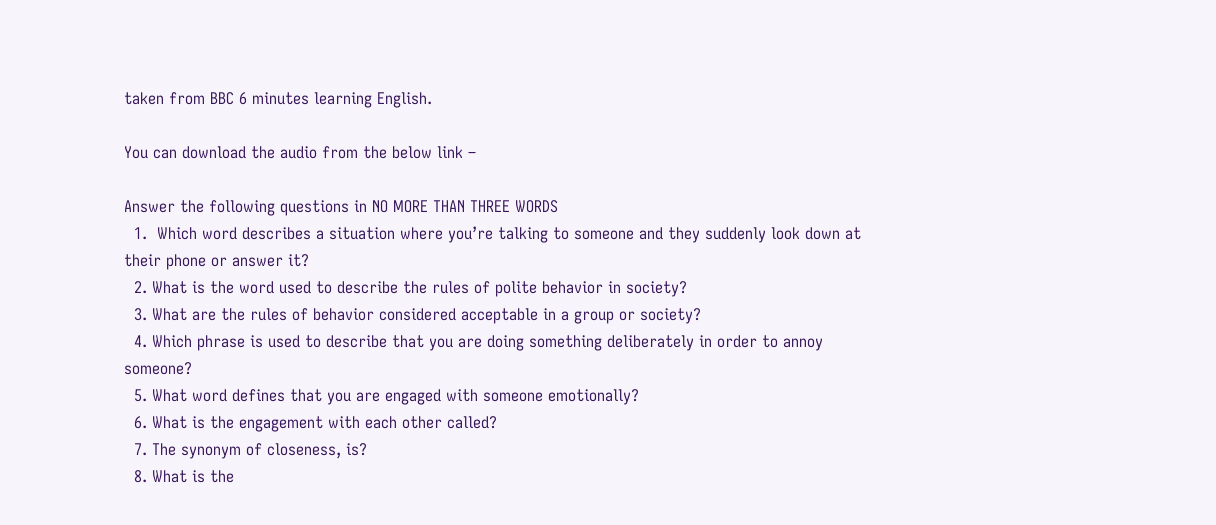taken from BBC 6 minutes learning English.

You can download the audio from the below link –

Answer the following questions in NO MORE THAN THREE WORDS
  1.  Which word describes a situation where you’re talking to someone and they suddenly look down at their phone or answer it?
  2. What is the word used to describe the rules of polite behavior in society?
  3. What are the rules of behavior considered acceptable in a group or society?
  4. Which phrase is used to describe that you are doing something deliberately in order to annoy someone?
  5. What word defines that you are engaged with someone emotionally?
  6. What is the engagement with each other called?
  7. The synonym of closeness, is?
  8. What is the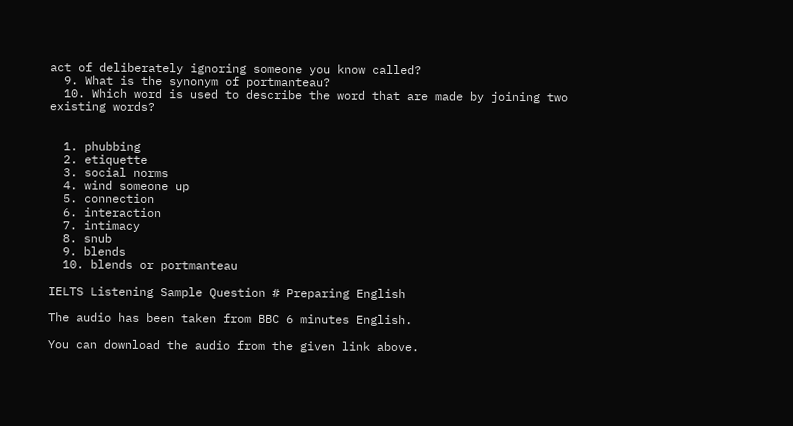act of deliberately ignoring someone you know called?
  9. What is the synonym of portmanteau?
  10. Which word is used to describe the word that are made by joining two existing words?


  1. phubbing
  2. etiquette
  3. social norms
  4. wind someone up
  5. connection
  6. interaction
  7. intimacy
  8. snub
  9. blends
  10. blends or portmanteau

IELTS Listening Sample Question # Preparing English

The audio has been taken from BBC 6 minutes English.

You can download the audio from the given link above.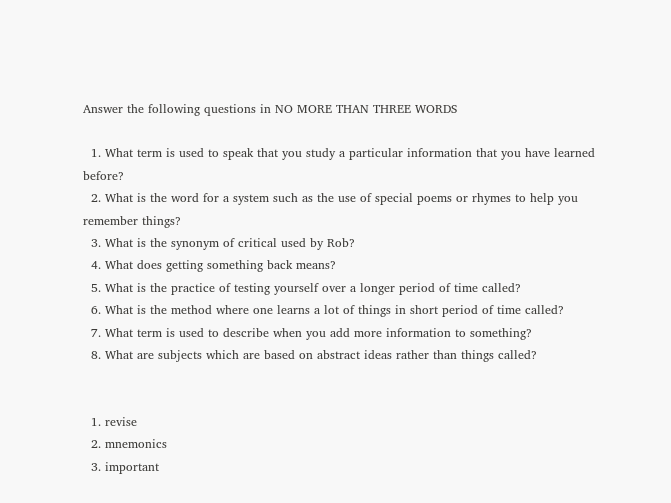Answer the following questions in NO MORE THAN THREE WORDS

  1. What term is used to speak that you study a particular information that you have learned before?
  2. What is the word for a system such as the use of special poems or rhymes to help you remember things?
  3. What is the synonym of critical used by Rob?
  4. What does getting something back means?
  5. What is the practice of testing yourself over a longer period of time called?
  6. What is the method where one learns a lot of things in short period of time called?
  7. What term is used to describe when you add more information to something?
  8. What are subjects which are based on abstract ideas rather than things called?


  1. revise
  2. mnemonics
  3. important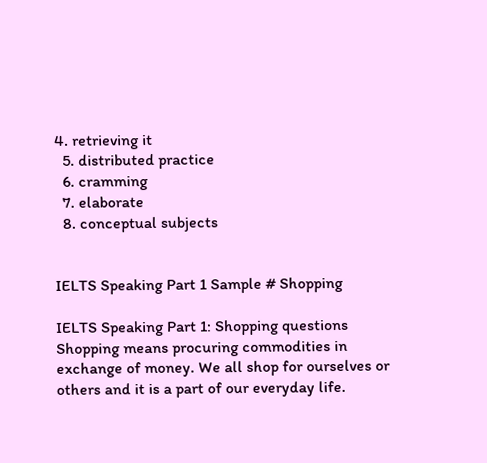4. retrieving it
  5. distributed practice
  6. cramming
  7. elaborate
  8. conceptual subjects


IELTS Speaking Part 1 Sample # Shopping

IELTS Speaking Part 1: Shopping questions
Shopping means procuring commodities in exchange of money. We all shop for ourselves or others and it is a part of our everyday life.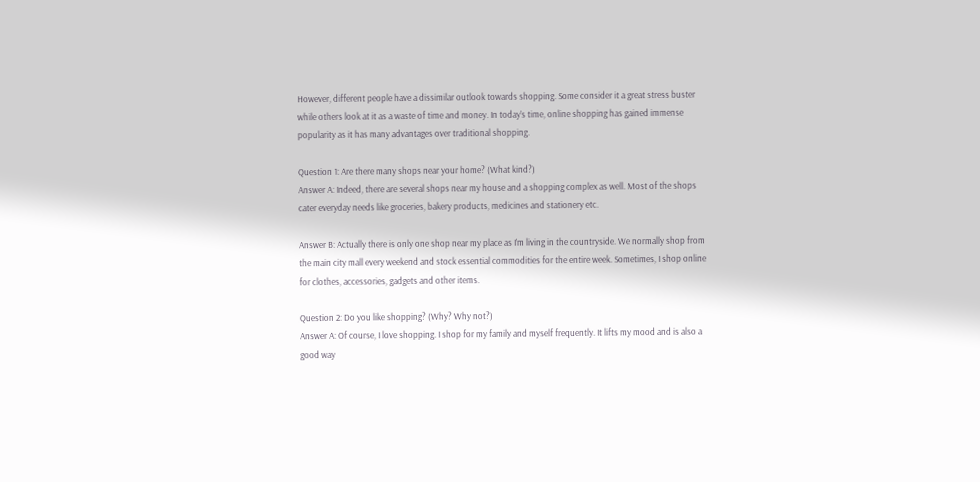However, different people have a dissimilar outlook towards shopping. Some consider it a great stress buster while others look at it as a waste of time and money. In today’s time, online shopping has gained immense popularity as it has many advantages over traditional shopping.

Question 1: Are there many shops near your home? (What kind?)
Answer A: Indeed, there are several shops near my house and a shopping complex as well. Most of the shops cater everyday needs like groceries, bakery products, medicines and stationery etc.

Answer B: Actually there is only one shop near my place as I’m living in the countryside. We normally shop from the main city mall every weekend and stock essential commodities for the entire week. Sometimes, I shop online for clothes, accessories, gadgets and other items.

Question 2: Do you like shopping? (Why? Why not?)
Answer A: Of course, I love shopping. I shop for my family and myself frequently. It lifts my mood and is also a good way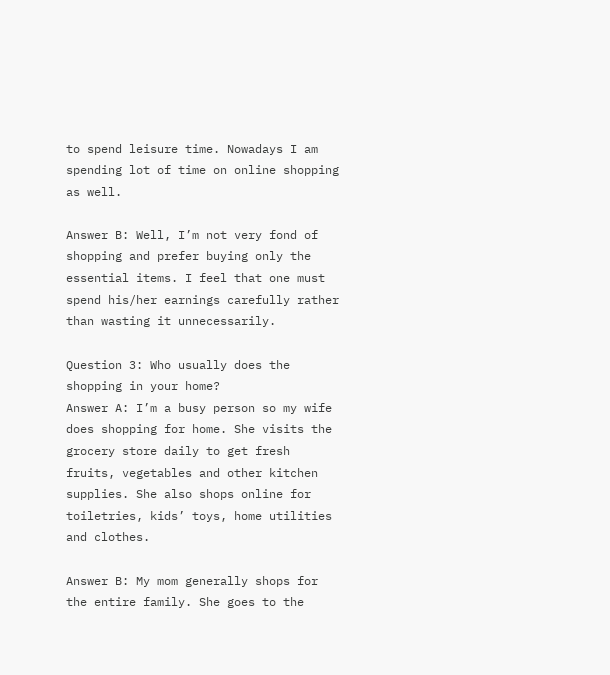to spend leisure time. Nowadays I am spending lot of time on online shopping as well.

Answer B: Well, I’m not very fond of shopping and prefer buying only the essential items. I feel that one must spend his/her earnings carefully rather than wasting it unnecessarily.

Question 3: Who usually does the shopping in your home?
Answer A: I’m a busy person so my wife does shopping for home. She visits the grocery store daily to get fresh fruits, vegetables and other kitchen supplies. She also shops online for toiletries, kids’ toys, home utilities and clothes.

Answer B: My mom generally shops for the entire family. She goes to the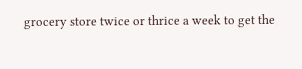grocery store twice or thrice a week to get the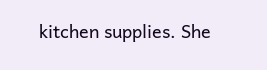kitchen supplies. She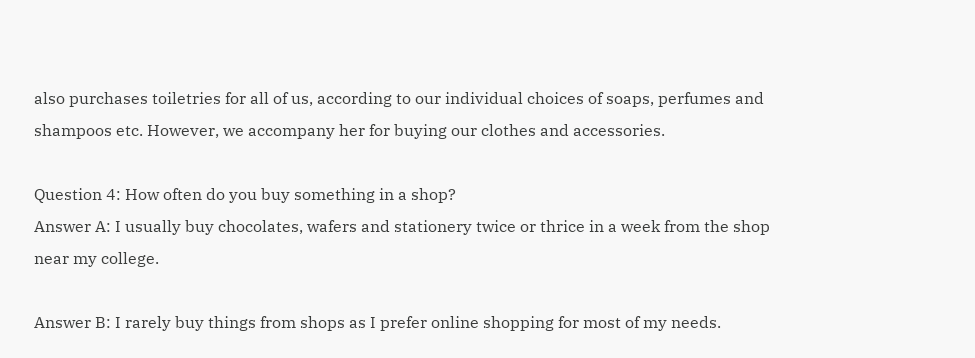also purchases toiletries for all of us, according to our individual choices of soaps, perfumes and shampoos etc. However, we accompany her for buying our clothes and accessories.

Question 4: How often do you buy something in a shop?
Answer A: I usually buy chocolates, wafers and stationery twice or thrice in a week from the shop near my college.

Answer B: I rarely buy things from shops as I prefer online shopping for most of my needs.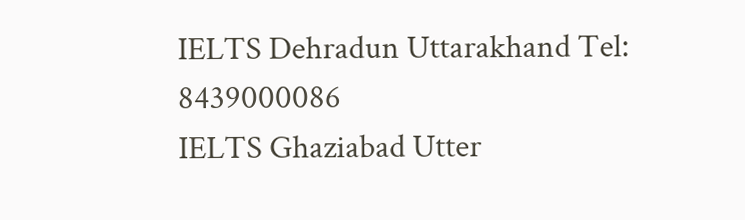IELTS Dehradun Uttarakhand Tel: 8439000086
IELTS Ghaziabad Utter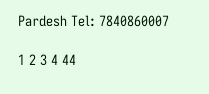Pardesh Tel: 7840860007

1 2 3 4 44